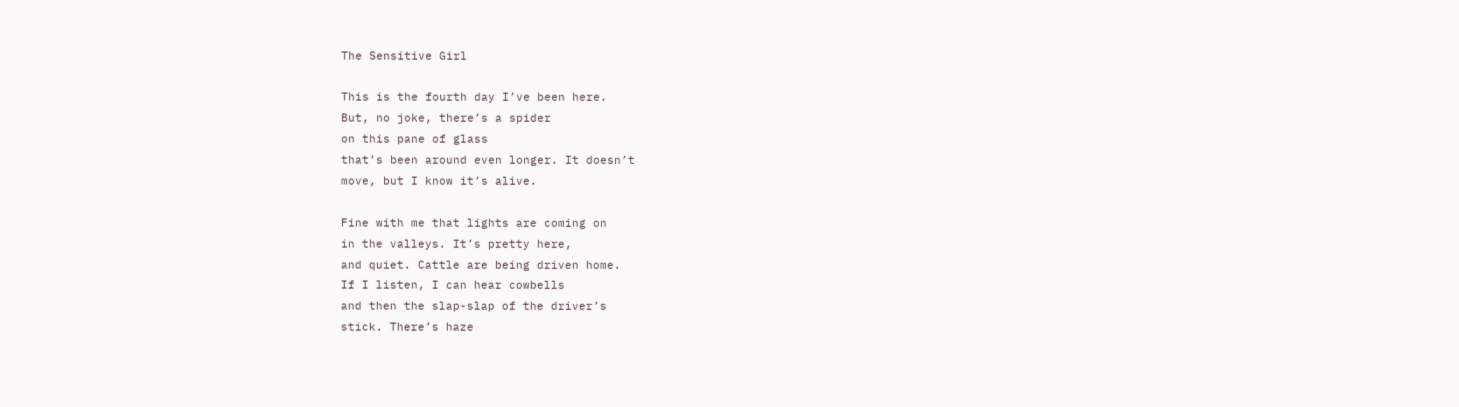The Sensitive Girl

This is the fourth day I’ve been here.
But, no joke, there’s a spider
on this pane of glass
that’s been around even longer. It doesn’t
move, but I know it’s alive.

Fine with me that lights are coming on
in the valleys. It’s pretty here,
and quiet. Cattle are being driven home.
If I listen, I can hear cowbells
and then the slap-slap of the driver’s
stick. There’s haze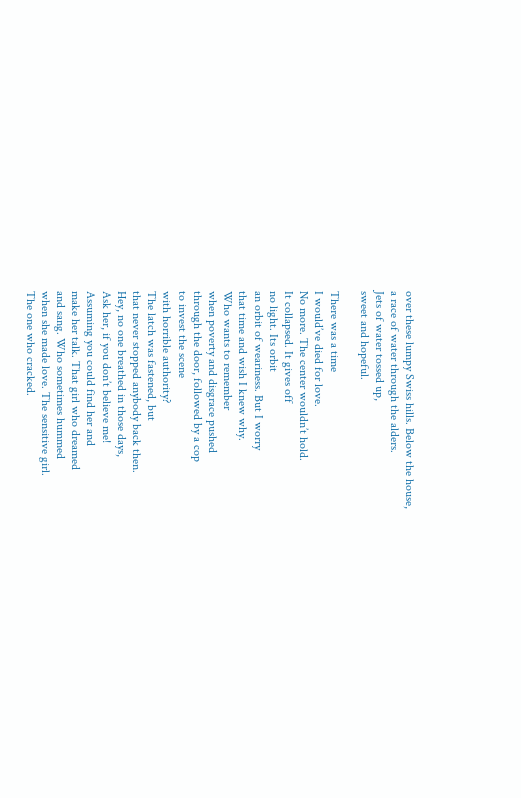over these lumpy Swiss hills. Below the house,
a race of water through the alders.
Jets of water tossed up,
sweet and hopeful.

There was a time
I would’ve died for love.
No more. The center wouldn’t hold.
It collapsed. It gives off
no light. Its orbit
an orbit of weariness. But I worry
that time and wish I knew why.
Who wants to remember
when poverty and disgrace pushed
through the door, followed by a cop
to invest the scene
with horrible authority?
The latch was fastened, but
that never stopped anybody back then.
Hey, no one breathed in those days,
Ask her, if you don’t believe me!
Assuming you could find her and
make her talk. That girl who dreamed
and sang. Who sometimes hummed
when she made love. The sensitive girl.
The one who cracked.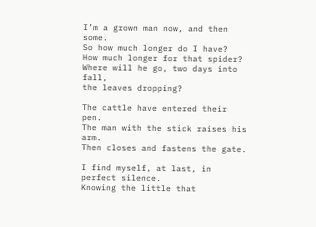I’m a grown man now, and then some.
So how much longer do I have?
How much longer for that spider?
Where will he go, two days into fall,
the leaves dropping?

The cattle have entered their pen.
The man with the stick raises his arm.
Then closes and fastens the gate.

I find myself, at last, in perfect silence.
Knowing the little that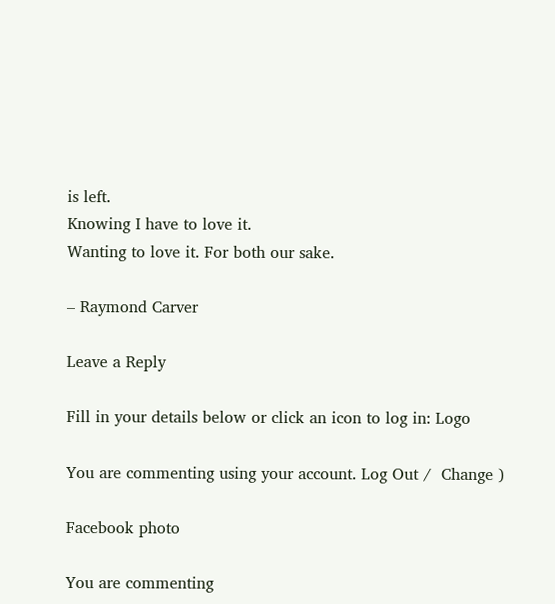is left.
Knowing I have to love it.
Wanting to love it. For both our sake.

– Raymond Carver

Leave a Reply

Fill in your details below or click an icon to log in: Logo

You are commenting using your account. Log Out /  Change )

Facebook photo

You are commenting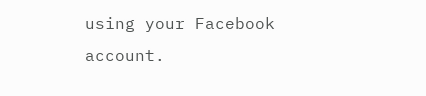using your Facebook account.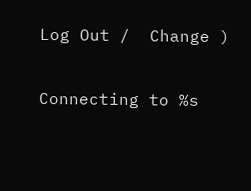Log Out /  Change )

Connecting to %s